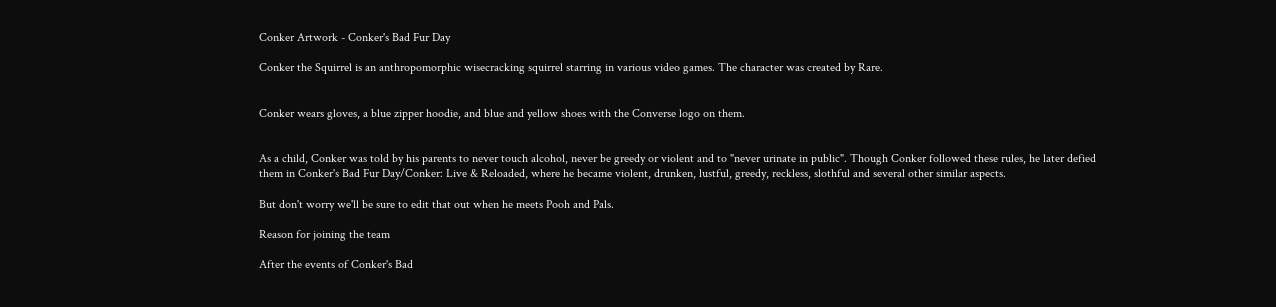Conker Artwork - Conker's Bad Fur Day

Conker the Squirrel is an anthropomorphic wisecracking squirrel starring in various video games. The character was created by Rare.


Conker wears gloves, a blue zipper hoodie, and blue and yellow shoes with the Converse logo on them.


As a child, Conker was told by his parents to never touch alcohol, never be greedy or violent and to "never urinate in public". Though Conker followed these rules, he later defied them in Conker's Bad Fur Day/Conker: Live & Reloaded, where he became violent, drunken, lustful, greedy, reckless, slothful and several other similar aspects.

But don't worry we'll be sure to edit that out when he meets Pooh and Pals.

Reason for joining the team

After the events of Conker's Bad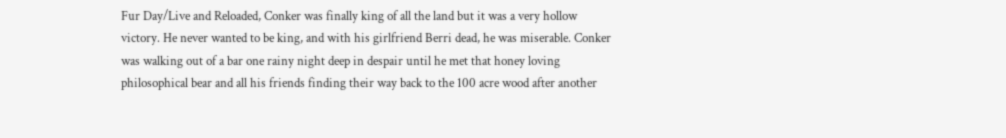Fur Day/Live and Reloaded, Conker was finally king of all the land but it was a very hollow victory. He never wanted to be king, and with his girlfriend Berri dead, he was miserable. Conker was walking out of a bar one rainy night deep in despair until he met that honey loving philosophical bear and all his friends finding their way back to the 100 acre wood after another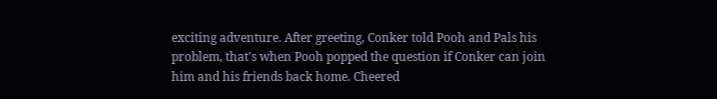exciting adventure. After greeting, Conker told Pooh and Pals his problem, that's when Pooh popped the question if Conker can join him and his friends back home. Cheered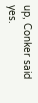up, Conker said yes.